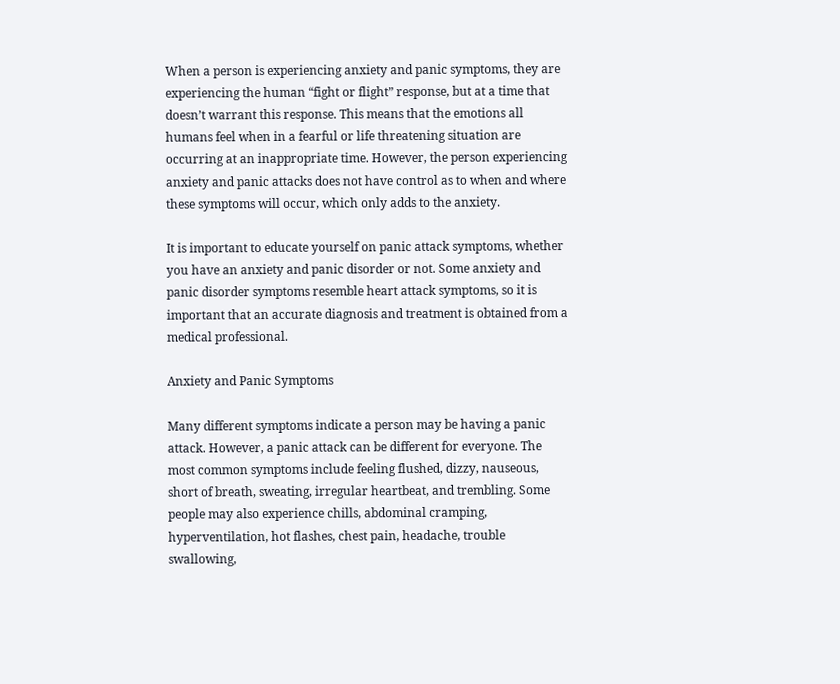When a person is experiencing anxiety and panic symptoms, they are experiencing the human “fight or flight” response, but at a time that doesn’t warrant this response. This means that the emotions all humans feel when in a fearful or life threatening situation are occurring at an inappropriate time. However, the person experiencing anxiety and panic attacks does not have control as to when and where these symptoms will occur, which only adds to the anxiety.

It is important to educate yourself on panic attack symptoms, whether you have an anxiety and panic disorder or not. Some anxiety and panic disorder symptoms resemble heart attack symptoms, so it is important that an accurate diagnosis and treatment is obtained from a medical professional.

Anxiety and Panic Symptoms

Many different symptoms indicate a person may be having a panic attack. However, a panic attack can be different for everyone. The most common symptoms include feeling flushed, dizzy, nauseous, short of breath, sweating, irregular heartbeat, and trembling. Some people may also experience chills, abdominal cramping, hyperventilation, hot flashes, chest pain, headache, trouble swallowing,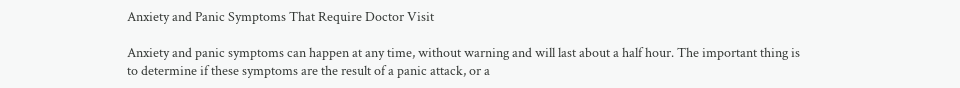Anxiety and Panic Symptoms That Require Doctor Visit

Anxiety and panic symptoms can happen at any time, without warning and will last about a half hour. The important thing is to determine if these symptoms are the result of a panic attack, or a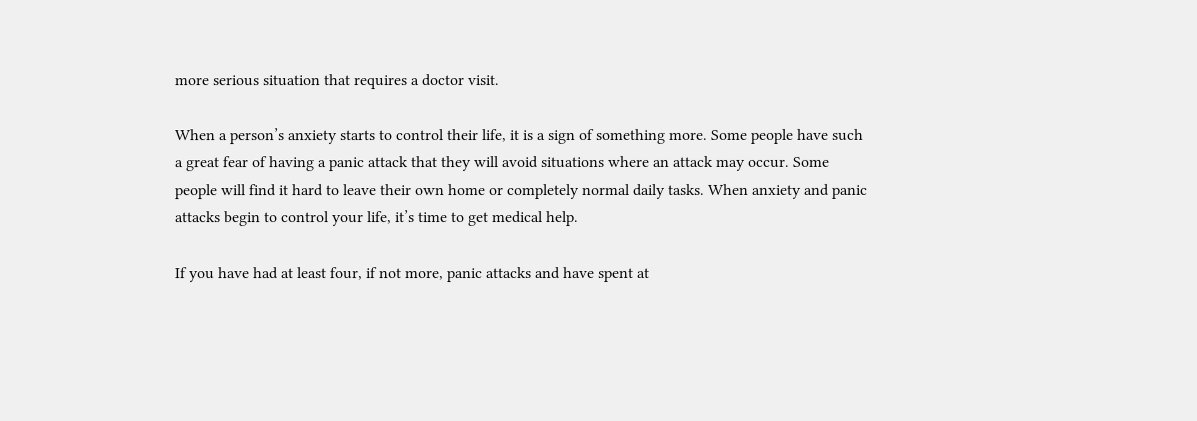more serious situation that requires a doctor visit.

When a person’s anxiety starts to control their life, it is a sign of something more. Some people have such a great fear of having a panic attack that they will avoid situations where an attack may occur. Some people will find it hard to leave their own home or completely normal daily tasks. When anxiety and panic attacks begin to control your life, it’s time to get medical help.

If you have had at least four, if not more, panic attacks and have spent at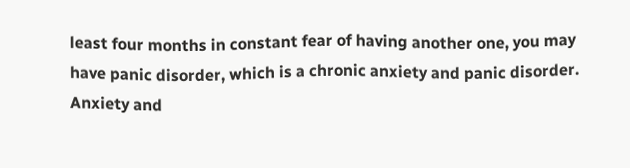least four months in constant fear of having another one, you may have panic disorder, which is a chronic anxiety and panic disorder. Anxiety and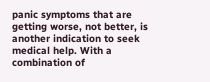panic symptoms that are getting worse, not better, is another indication to seek medical help. With a combination of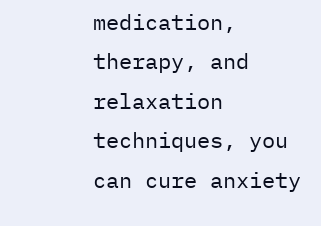medication, therapy, and relaxation techniques, you can cure anxiety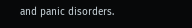and panic disorders.